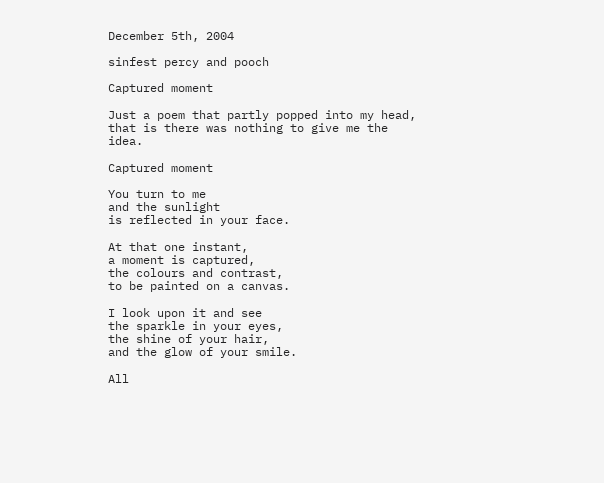December 5th, 2004

sinfest percy and pooch

Captured moment

Just a poem that partly popped into my head, that is there was nothing to give me the idea.

Captured moment

You turn to me
and the sunlight
is reflected in your face.

At that one instant,
a moment is captured,
the colours and contrast,
to be painted on a canvas.

I look upon it and see
the sparkle in your eyes,
the shine of your hair,
and the glow of your smile.

All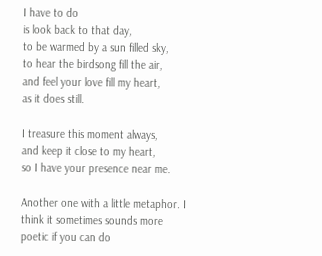I have to do
is look back to that day,
to be warmed by a sun filled sky,
to hear the birdsong fill the air,
and feel your love fill my heart,
as it does still.

I treasure this moment always,
and keep it close to my heart,
so I have your presence near me.

Another one with a little metaphor. I think it sometimes sounds more poetic if you can do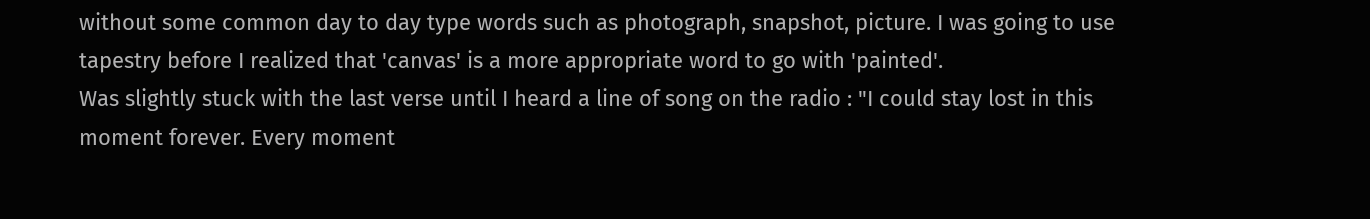without some common day to day type words such as photograph, snapshot, picture. I was going to use tapestry before I realized that 'canvas' is a more appropriate word to go with 'painted'.
Was slightly stuck with the last verse until I heard a line of song on the radio : "I could stay lost in this moment forever. Every moment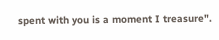spent with you is a moment I treasure".